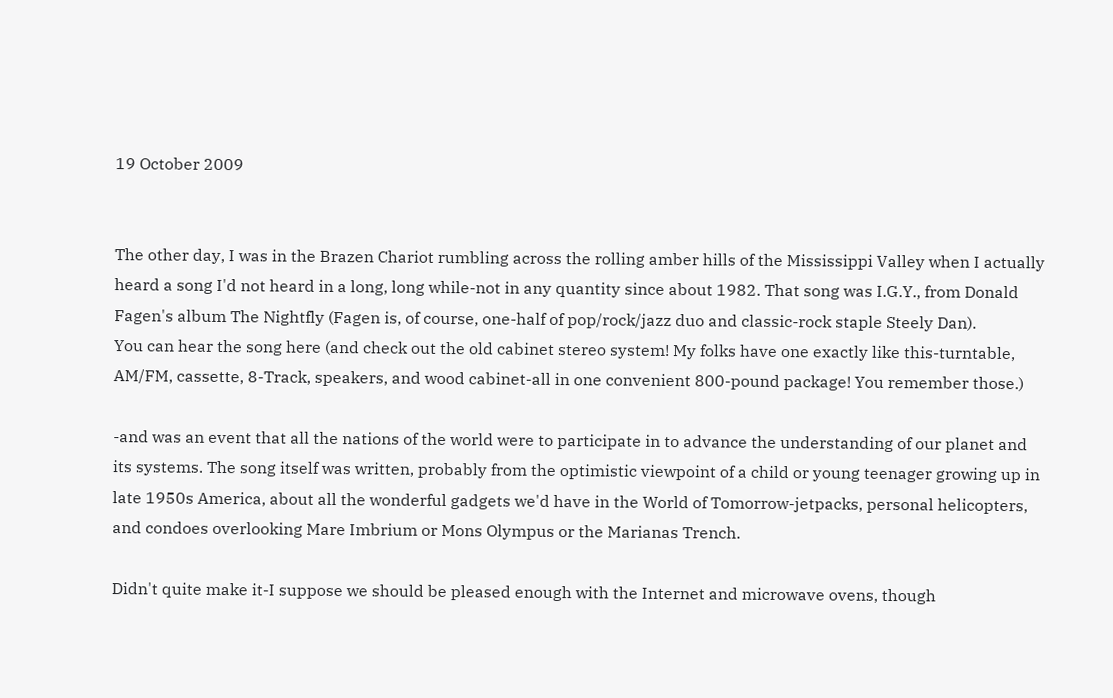19 October 2009


The other day, I was in the Brazen Chariot rumbling across the rolling amber hills of the Mississippi Valley when I actually heard a song I'd not heard in a long, long while-not in any quantity since about 1982. That song was I.G.Y., from Donald Fagen's album The Nightfly (Fagen is, of course, one-half of pop/rock/jazz duo and classic-rock staple Steely Dan).
You can hear the song here (and check out the old cabinet stereo system! My folks have one exactly like this-turntable, AM/FM, cassette, 8-Track, speakers, and wood cabinet-all in one convenient 800-pound package! You remember those.)

-and was an event that all the nations of the world were to participate in to advance the understanding of our planet and its systems. The song itself was written, probably from the optimistic viewpoint of a child or young teenager growing up in late 1950s America, about all the wonderful gadgets we'd have in the World of Tomorrow-jetpacks, personal helicopters, and condoes overlooking Mare Imbrium or Mons Olympus or the Marianas Trench.

Didn't quite make it-I suppose we should be pleased enough with the Internet and microwave ovens, though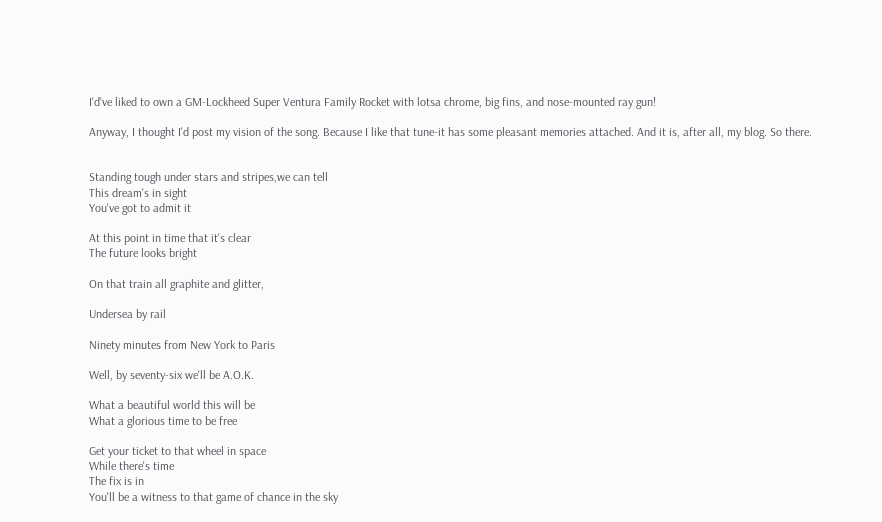I'd've liked to own a GM-Lockheed Super Ventura Family Rocket with lotsa chrome, big fins, and nose-mounted ray gun!

Anyway, I thought I'd post my vision of the song. Because I like that tune-it has some pleasant memories attached. And it is, after all, my blog. So there.


Standing tough under stars and stripes,we can tell
This dream's in sight
You've got to admit it

At this point in time that it's clear
The future looks bright

On that train all graphite and glitter,

Undersea by rail

Ninety minutes from New York to Paris

Well, by seventy-six we'll be A.O.K.

What a beautiful world this will be
What a glorious time to be free

Get your ticket to that wheel in space
While there's time
The fix is in
You'll be a witness to that game of chance in the sky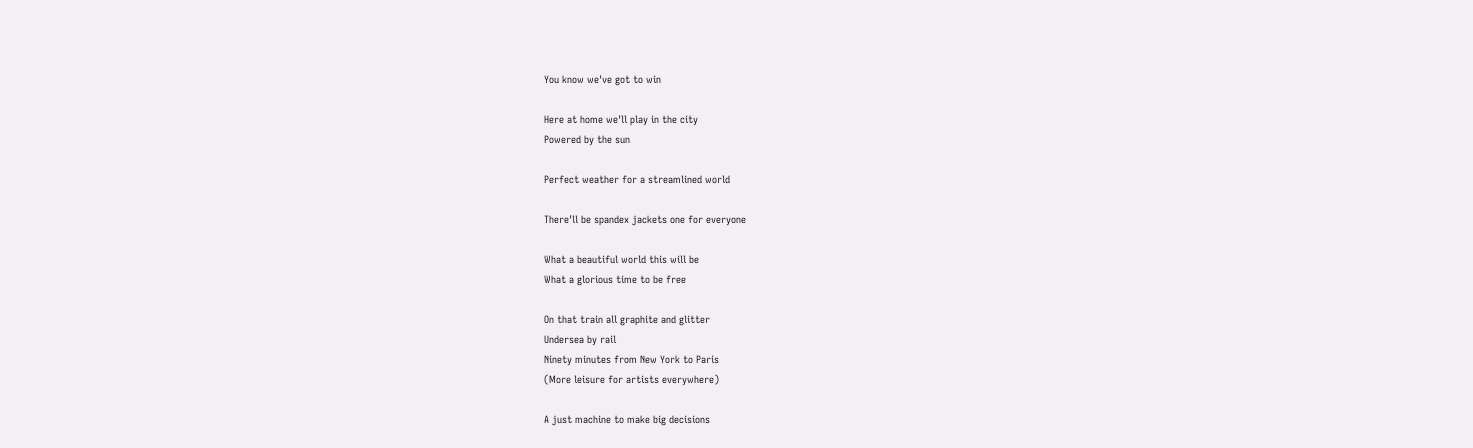You know we've got to win

Here at home we'll play in the city
Powered by the sun

Perfect weather for a streamlined world

There'll be spandex jackets one for everyone

What a beautiful world this will be
What a glorious time to be free

On that train all graphite and glitter
Undersea by rail
Ninety minutes from New York to Paris
(More leisure for artists everywhere)

A just machine to make big decisions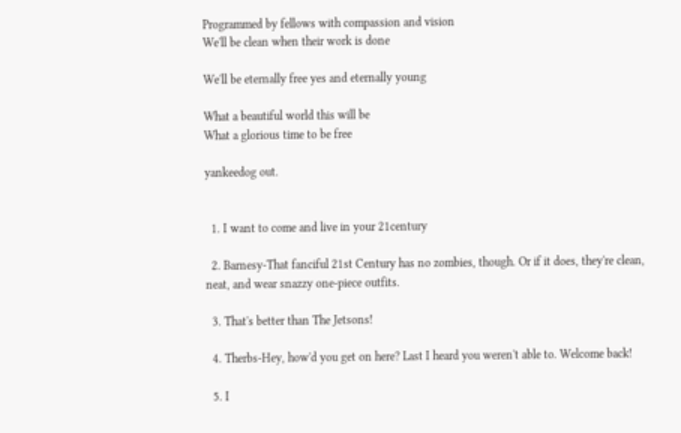Programmed by fellows with compassion and vision
We'll be clean when their work is done

We'll be eternally free yes and eternally young

What a beautiful world this will be
What a glorious time to be free

yankeedog out.


  1. I want to come and live in your 21century

  2. Barnesy-That fanciful 21st Century has no zombies, though. Or if it does, they're clean, neat, and wear snazzy one-piece outfits.

  3. That's better than The Jetsons!

  4. Therbs-Hey, how'd you get on here? Last I heard you weren't able to. Welcome back!

  5. I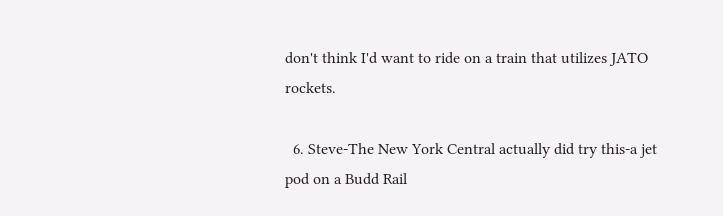don't think I'd want to ride on a train that utilizes JATO rockets.

  6. Steve-The New York Central actually did try this-a jet pod on a Budd Rail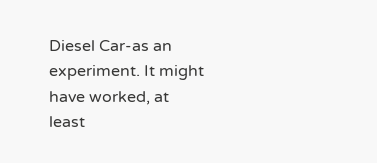Diesel Car-as an experiment. It might have worked, at least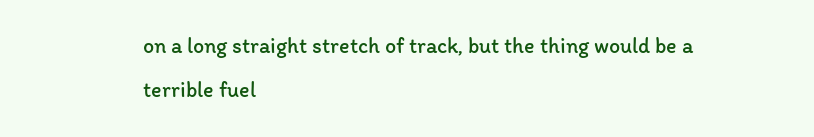on a long straight stretch of track, but the thing would be a terrible fuel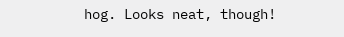hog. Looks neat, though!